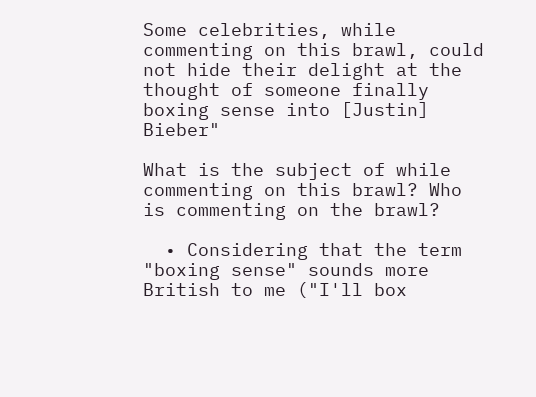Some celebrities, while commenting on this brawl, could not hide their delight at the thought of someone finally boxing sense into [Justin] Bieber"

What is the subject of while commenting on this brawl? Who is commenting on the brawl?

  • Considering that the term "boxing sense" sounds more British to me ("I'll box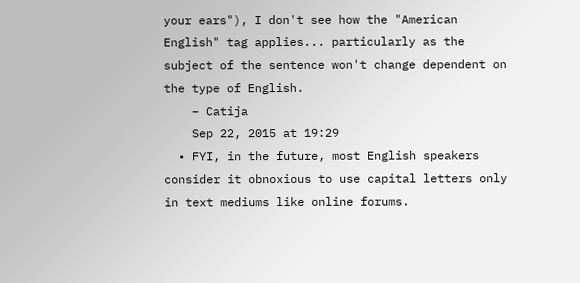your ears"), I don't see how the "American English" tag applies... particularly as the subject of the sentence won't change dependent on the type of English.
    – Catija
    Sep 22, 2015 at 19:29
  • FYI, in the future, most English speakers consider it obnoxious to use capital letters only in text mediums like online forums.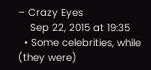– Crazy Eyes
    Sep 22, 2015 at 19:35
  • Some celebrities, while (they were)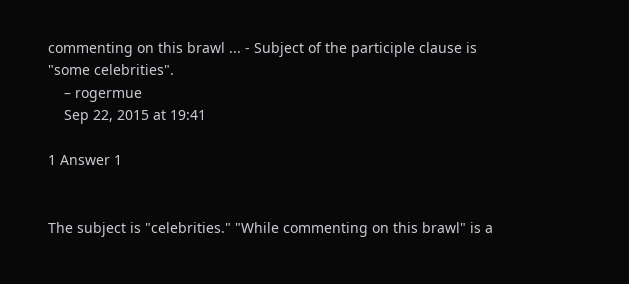commenting on this brawl ... - Subject of the participle clause is "some celebrities".
    – rogermue
    Sep 22, 2015 at 19:41

1 Answer 1


The subject is "celebrities." "While commenting on this brawl" is a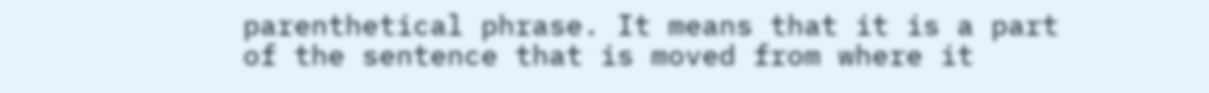parenthetical phrase. It means that it is a part of the sentence that is moved from where it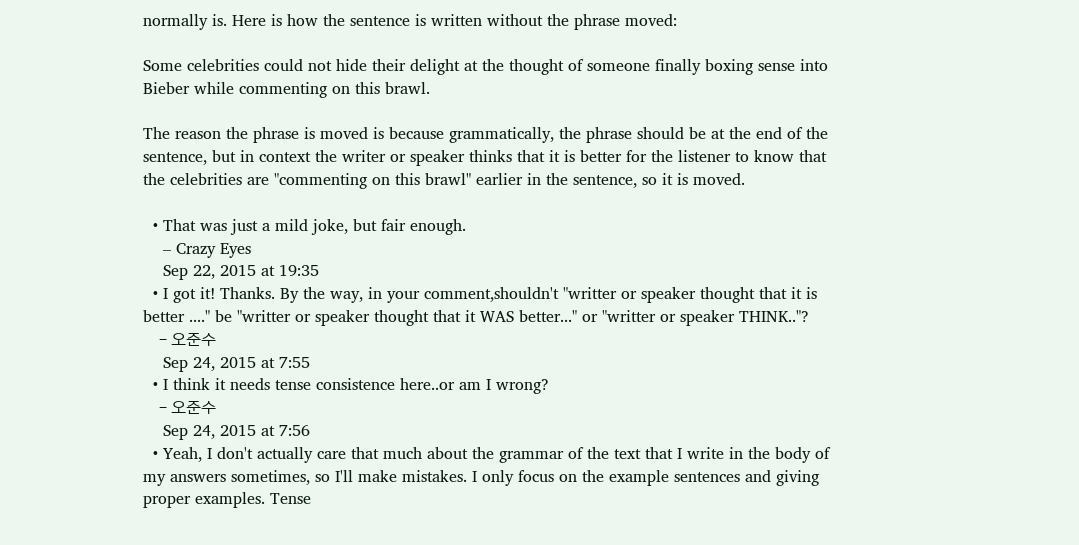normally is. Here is how the sentence is written without the phrase moved:

Some celebrities could not hide their delight at the thought of someone finally boxing sense into Bieber while commenting on this brawl.

The reason the phrase is moved is because grammatically, the phrase should be at the end of the sentence, but in context the writer or speaker thinks that it is better for the listener to know that the celebrities are "commenting on this brawl" earlier in the sentence, so it is moved.

  • That was just a mild joke, but fair enough.
    – Crazy Eyes
    Sep 22, 2015 at 19:35
  • I got it! Thanks. By the way, in your comment,shouldn't "writter or speaker thought that it is better ...." be "writter or speaker thought that it WAS better..." or "writter or speaker THINK.."?
    – 오준수
    Sep 24, 2015 at 7:55
  • I think it needs tense consistence here..or am I wrong?
    – 오준수
    Sep 24, 2015 at 7:56
  • Yeah, I don't actually care that much about the grammar of the text that I write in the body of my answers sometimes, so I'll make mistakes. I only focus on the example sentences and giving proper examples. Tense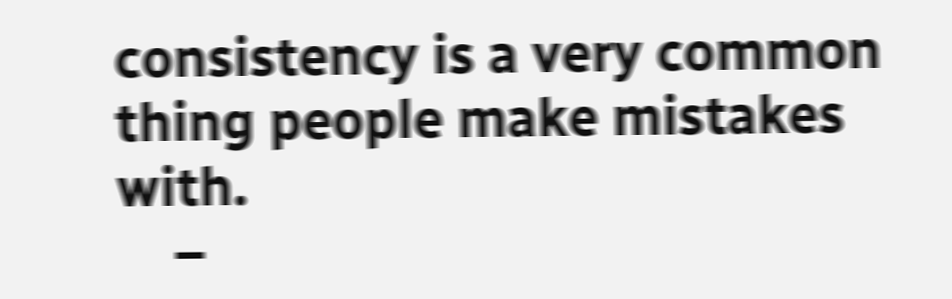consistency is a very common thing people make mistakes with.
    –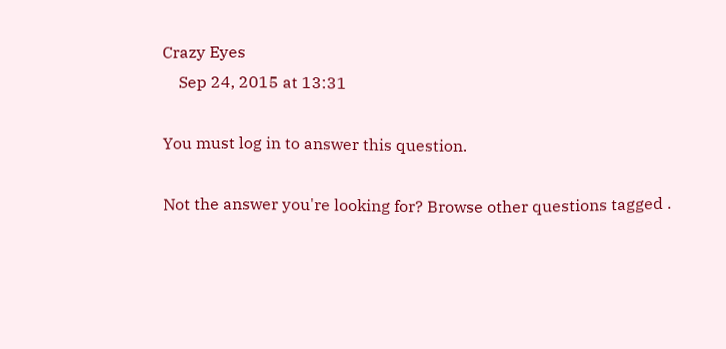Crazy Eyes
    Sep 24, 2015 at 13:31

You must log in to answer this question.

Not the answer you're looking for? Browse other questions tagged .